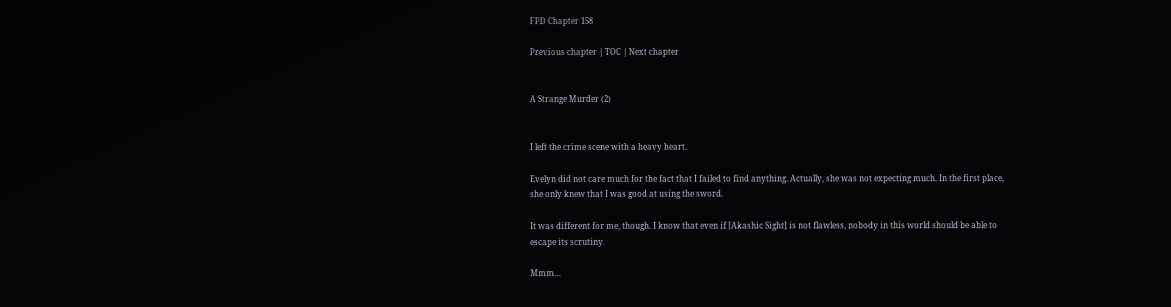FPD Chapter 158

Previous chapter | TOC | Next chapter


A Strange Murder (2)


I left the crime scene with a heavy heart.

Evelyn did not care much for the fact that I failed to find anything. Actually, she was not expecting much. In the first place, she only knew that I was good at using the sword.

It was different for me, though. I know that even if [Akashic Sight] is not flawless, nobody in this world should be able to escape its scrutiny.

Mmm…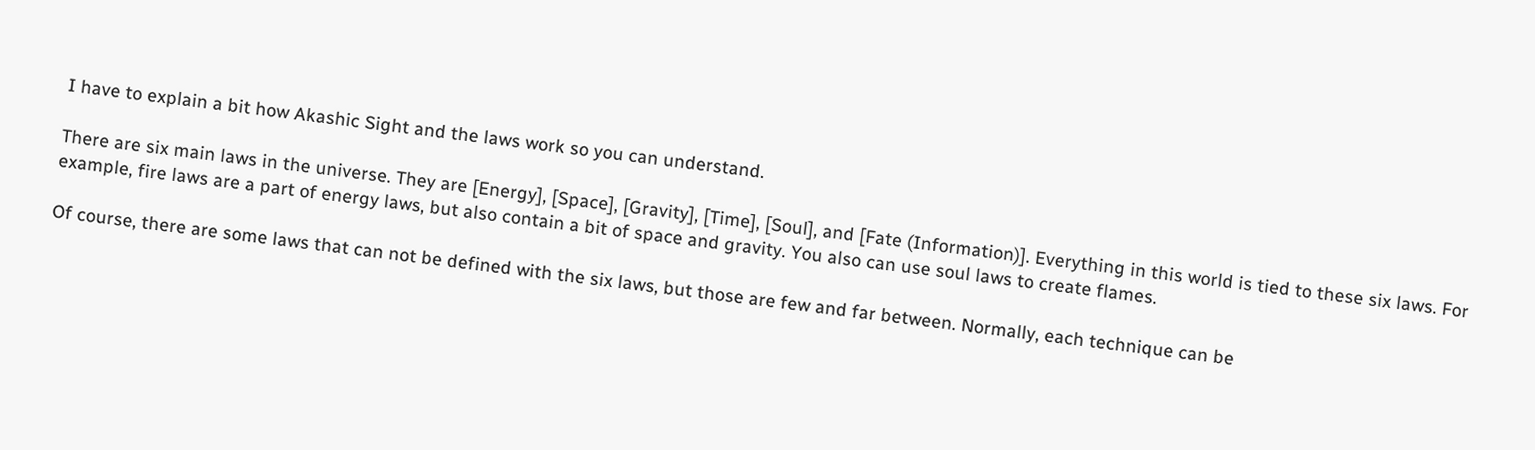I have to explain a bit how Akashic Sight and the laws work so you can understand.

There are six main laws in the universe. They are [Energy], [Space], [Gravity], [Time], [Soul], and [Fate (Information)]. Everything in this world is tied to these six laws. For example, fire laws are a part of energy laws, but also contain a bit of space and gravity. You also can use soul laws to create flames.

Of course, there are some laws that can not be defined with the six laws, but those are few and far between. Normally, each technique can be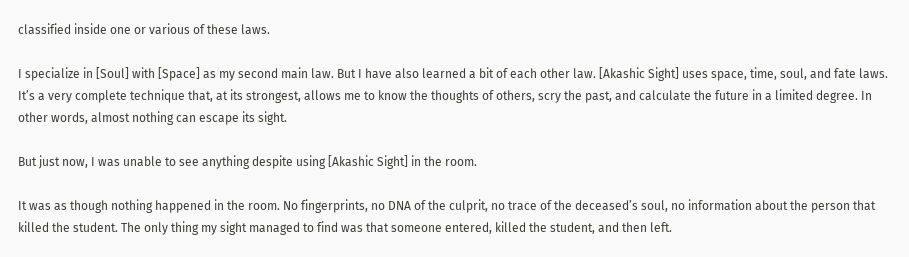classified inside one or various of these laws.

I specialize in [Soul] with [Space] as my second main law. But I have also learned a bit of each other law. [Akashic Sight] uses space, time, soul, and fate laws. It’s a very complete technique that, at its strongest, allows me to know the thoughts of others, scry the past, and calculate the future in a limited degree. In other words, almost nothing can escape its sight.

But just now, I was unable to see anything despite using [Akashic Sight] in the room.

It was as though nothing happened in the room. No fingerprints, no DNA of the culprit, no trace of the deceased’s soul, no information about the person that killed the student. The only thing my sight managed to find was that someone entered, killed the student, and then left.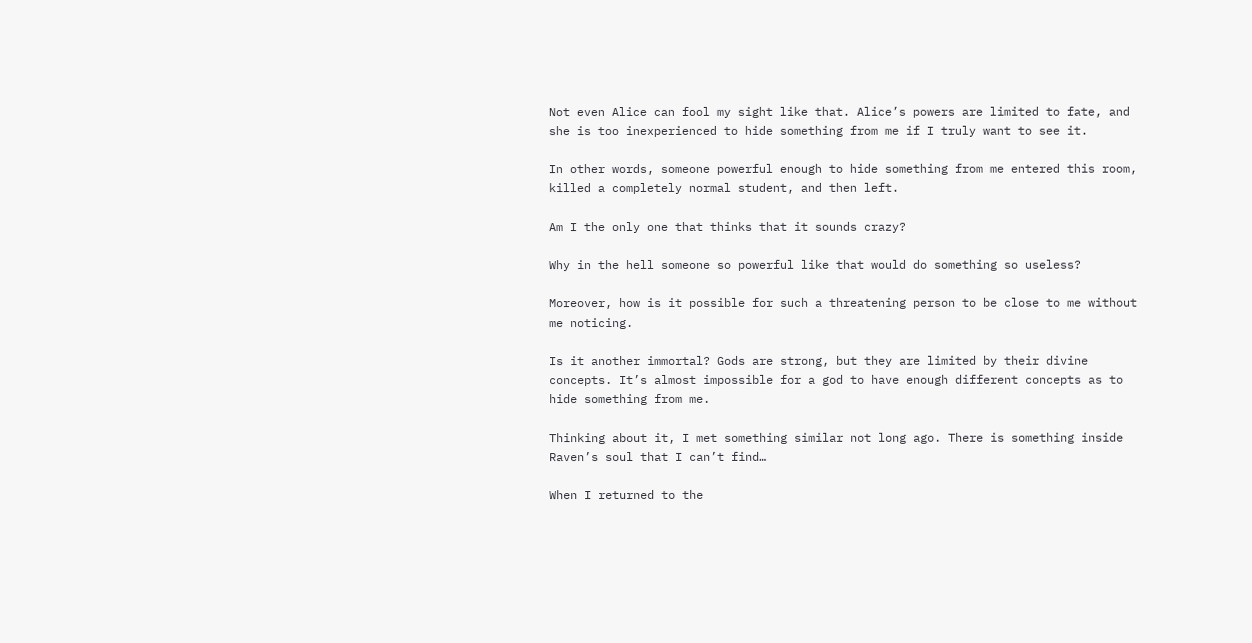Not even Alice can fool my sight like that. Alice’s powers are limited to fate, and she is too inexperienced to hide something from me if I truly want to see it.

In other words, someone powerful enough to hide something from me entered this room, killed a completely normal student, and then left.

Am I the only one that thinks that it sounds crazy?

Why in the hell someone so powerful like that would do something so useless?

Moreover, how is it possible for such a threatening person to be close to me without me noticing.

Is it another immortal? Gods are strong, but they are limited by their divine concepts. It’s almost impossible for a god to have enough different concepts as to hide something from me.

Thinking about it, I met something similar not long ago. There is something inside Raven’s soul that I can’t find…

When I returned to the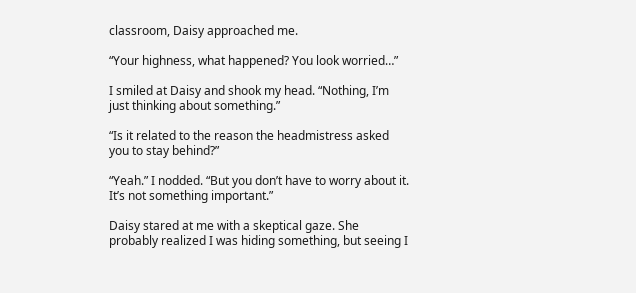classroom, Daisy approached me.

“Your highness, what happened? You look worried…”

I smiled at Daisy and shook my head. “Nothing, I’m just thinking about something.”

“Is it related to the reason the headmistress asked you to stay behind?”

“Yeah.” I nodded. “But you don’t have to worry about it. It’s not something important.”

Daisy stared at me with a skeptical gaze. She probably realized I was hiding something, but seeing I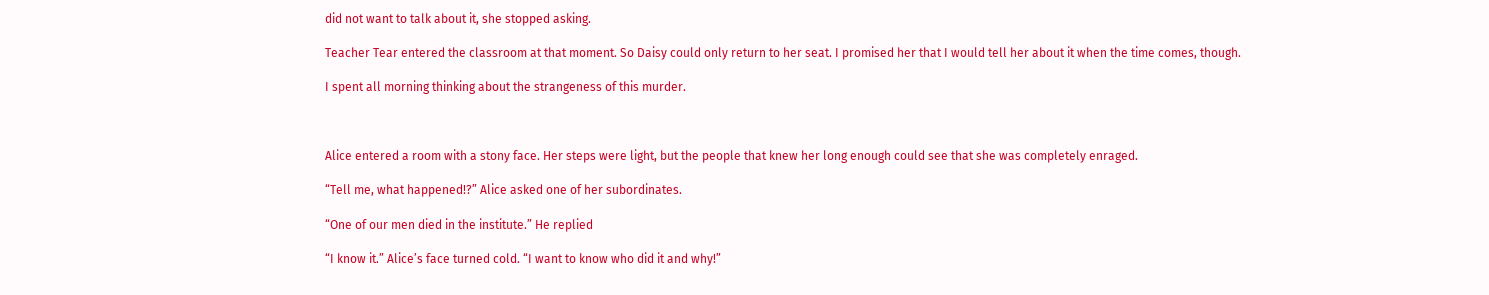did not want to talk about it, she stopped asking.

Teacher Tear entered the classroom at that moment. So Daisy could only return to her seat. I promised her that I would tell her about it when the time comes, though.

I spent all morning thinking about the strangeness of this murder.



Alice entered a room with a stony face. Her steps were light, but the people that knew her long enough could see that she was completely enraged.

“Tell me, what happened!?” Alice asked one of her subordinates.

“One of our men died in the institute.” He replied

“I know it.” Alice’s face turned cold. “I want to know who did it and why!”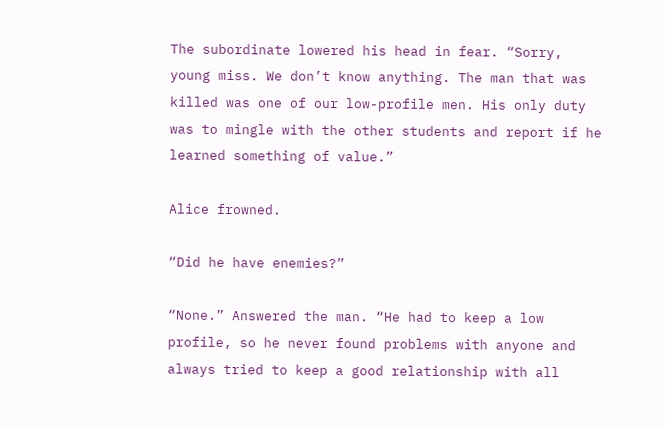The subordinate lowered his head in fear. “Sorry, young miss. We don’t know anything. The man that was killed was one of our low-profile men. His only duty was to mingle with the other students and report if he learned something of value.”

Alice frowned.

“Did he have enemies?”

“None.” Answered the man. “He had to keep a low profile, so he never found problems with anyone and always tried to keep a good relationship with all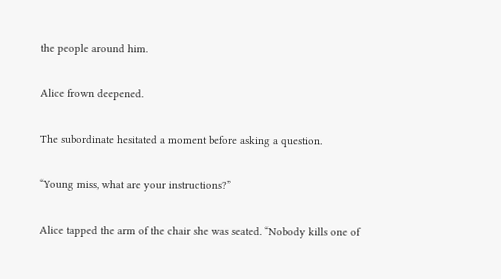the people around him.

Alice frown deepened.

The subordinate hesitated a moment before asking a question.

“Young miss, what are your instructions?”

Alice tapped the arm of the chair she was seated. “Nobody kills one of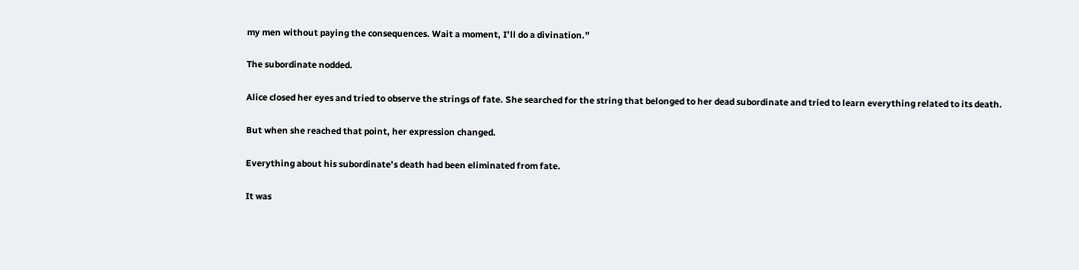my men without paying the consequences. Wait a moment, I’ll do a divination.”

The subordinate nodded.

Alice closed her eyes and tried to observe the strings of fate. She searched for the string that belonged to her dead subordinate and tried to learn everything related to its death.

But when she reached that point, her expression changed.

Everything about his subordinate’s death had been eliminated from fate.

It was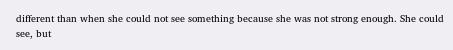different than when she could not see something because she was not strong enough. She could see, but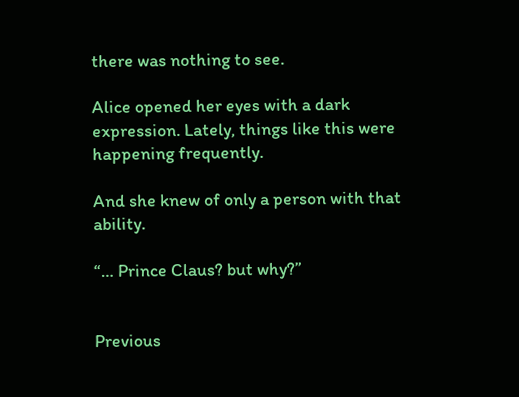there was nothing to see.

Alice opened her eyes with a dark expression. Lately, things like this were happening frequently.

And she knew of only a person with that ability.

“… Prince Claus? but why?”


Previous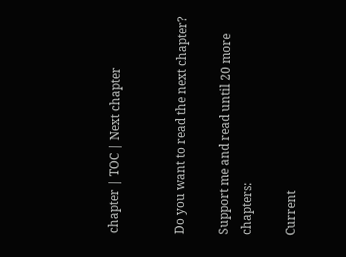chapter | TOC | Next chapter


Do you want to read the next chapter?

Support me and read until 20 more chapters:

Current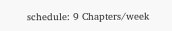schedule: 9 Chapters/week